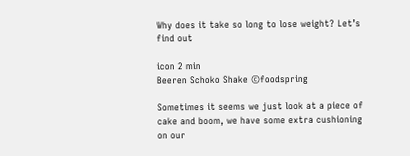Why does it take so long to lose weight? Let’s find out

icon 2 min
Beeren Schoko Shake ©foodspring

Sometimes it seems we just look at a piece of cake and boom, we have some extra cushioning on our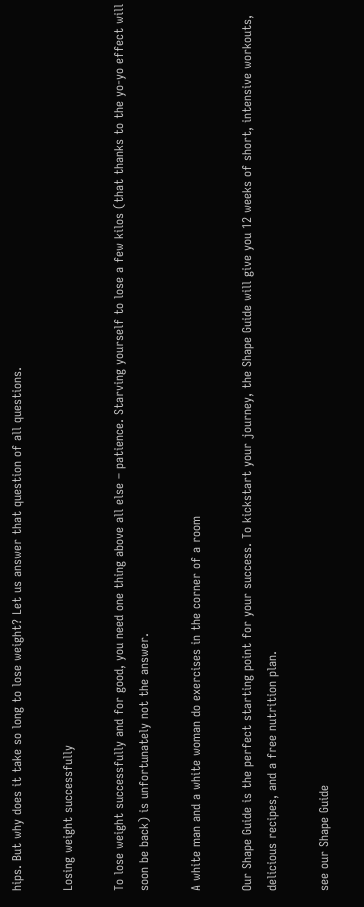hips. But why does it take so long to lose weight? Let us answer that question of all questions.

Losing weight successfully

To lose weight successfully and for good, you need one thing above all else – patience. Starving yourself to lose a few kilos (that thanks to the yo-yo effect will soon be back) is unfortunately not the answer.

A white man and a white woman do exercises in the corner of a room

Our Shape Guide is the perfect starting point for your success. To kickstart your journey, the Shape Guide will give you 12 weeks of short, intensive workouts, delicious recipes, and a free nutrition plan.

see our Shape Guide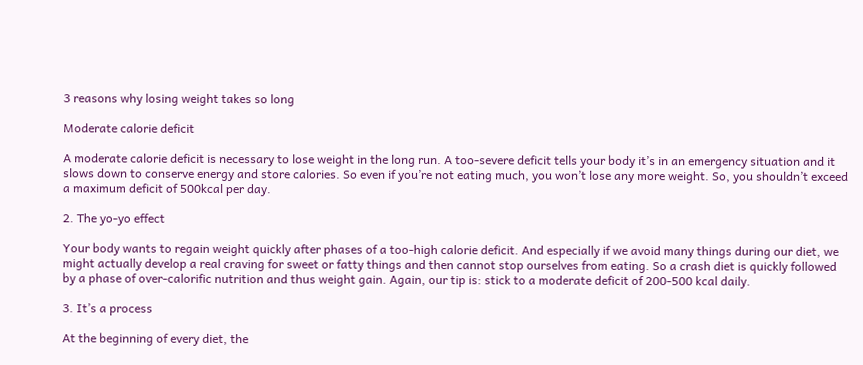3 reasons why losing weight takes so long

Moderate calorie deficit

A moderate calorie deficit is necessary to lose weight in the long run. A too-severe deficit tells your body it’s in an emergency situation and it slows down to conserve energy and store calories. So even if you’re not eating much, you won’t lose any more weight. So, you shouldn’t exceed a maximum deficit of 500kcal per day.

2. The yo-yo effect

Your body wants to regain weight quickly after phases of a too-high calorie deficit. And especially if we avoid many things during our diet, we might actually develop a real craving for sweet or fatty things and then cannot stop ourselves from eating. So a crash diet is quickly followed by a phase of over-calorific nutrition and thus weight gain. Again, our tip is: stick to a moderate deficit of 200-500 kcal daily.

3. It’s a process

At the beginning of every diet, the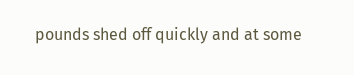pounds shed off quickly and at some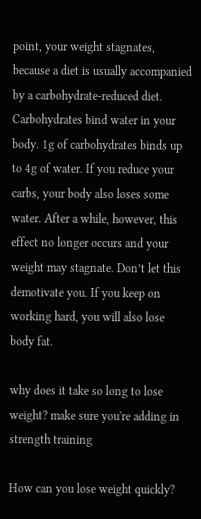point, your weight stagnates, because a diet is usually accompanied by a carbohydrate-reduced diet. Carbohydrates bind water in your body. 1g of carbohydrates binds up to 4g of water. If you reduce your carbs, your body also loses some water. After a while, however, this effect no longer occurs and your weight may stagnate. Don’t let this demotivate you. If you keep on working hard, you will also lose body fat.

why does it take so long to lose weight? make sure you're adding in strength training

How can you lose weight quickly?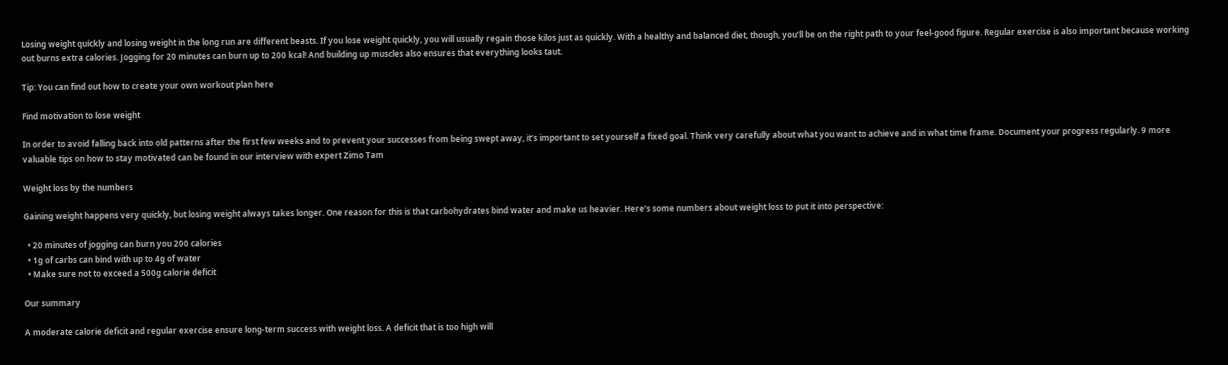Losing weight quickly and losing weight in the long run are different beasts. If you lose weight quickly, you will usually regain those kilos just as quickly. With a healthy and balanced diet, though, you’ll be on the right path to your feel-good figure. Regular exercise is also important because working out burns extra calories. Jogging for 20 minutes can burn up to 200 kcal! And building up muscles also ensures that everything looks taut.

Tip: You can find out how to create your own workout plan here

Find motivation to lose weight

In order to avoid falling back into old patterns after the first few weeks and to prevent your successes from being swept away, it’s important to set yourself a fixed goal. Think very carefully about what you want to achieve and in what time frame. Document your progress regularly. 9 more valuable tips on how to stay motivated can be found in our interview with expert Zimo Tam

Weight loss by the numbers

Gaining weight happens very quickly, but losing weight always takes longer. One reason for this is that carbohydrates bind water and make us heavier. Here’s some numbers about weight loss to put it into perspective:

  • 20 minutes of jogging can burn you 200 calories
  • 1g of carbs can bind with up to 4g of water
  • Make sure not to exceed a 500g calorie deficit

Our summary

A moderate calorie deficit and regular exercise ensure long-term success with weight loss. A deficit that is too high will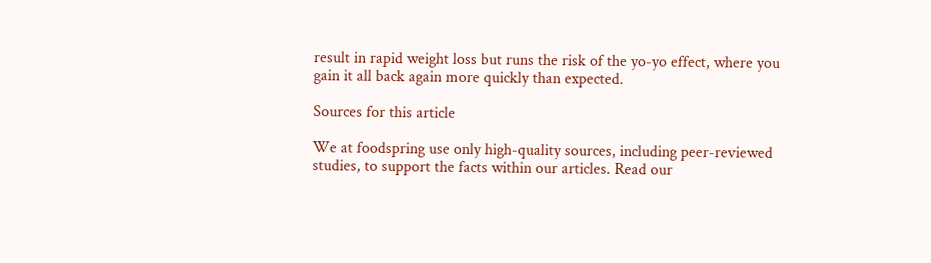result in rapid weight loss but runs the risk of the yo-yo effect, where you gain it all back again more quickly than expected.

Sources for this article

We at foodspring use only high-quality sources, including peer-reviewed studies, to support the facts within our articles. Read our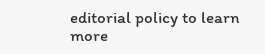editorial policy to learn more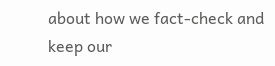about how we fact-check and keep our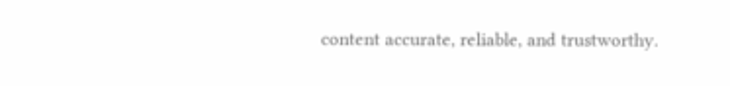content accurate, reliable, and trustworthy.